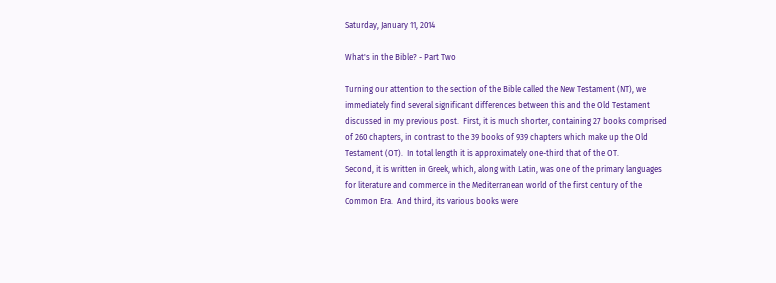Saturday, January 11, 2014

What's in the Bible? - Part Two

Turning our attention to the section of the Bible called the New Testament (NT), we immediately find several significant differences between this and the Old Testament discussed in my previous post.  First, it is much shorter, containing 27 books comprised of 260 chapters, in contrast to the 39 books of 939 chapters which make up the Old Testament (OT).  In total length it is approximately one-third that of the OT.
Second, it is written in Greek, which, along with Latin, was one of the primary languages for literature and commerce in the Mediterranean world of the first century of the Common Era.  And third, its various books were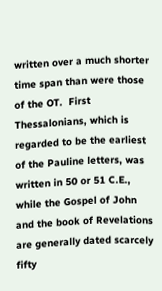written over a much shorter time span than were those of the OT.  First Thessalonians, which is regarded to be the earliest of the Pauline letters, was written in 50 or 51 C.E., while the Gospel of John and the book of Revelations are generally dated scarcely fifty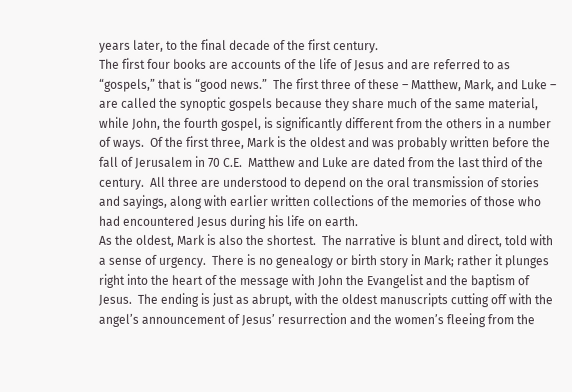years later, to the final decade of the first century.
The first four books are accounts of the life of Jesus and are referred to as “gospels,” that is “good news.”  The first three of these – Matthew, Mark, and Luke – are called the synoptic gospels because they share much of the same material, while John, the fourth gospel, is significantly different from the others in a number of ways.  Of the first three, Mark is the oldest and was probably written before the fall of Jerusalem in 70 C.E.  Matthew and Luke are dated from the last third of the century.  All three are understood to depend on the oral transmission of stories and sayings, along with earlier written collections of the memories of those who had encountered Jesus during his life on earth.
As the oldest, Mark is also the shortest.  The narrative is blunt and direct, told with a sense of urgency.  There is no genealogy or birth story in Mark; rather it plunges right into the heart of the message with John the Evangelist and the baptism of Jesus.  The ending is just as abrupt, with the oldest manuscripts cutting off with the angel’s announcement of Jesus’ resurrection and the women’s fleeing from the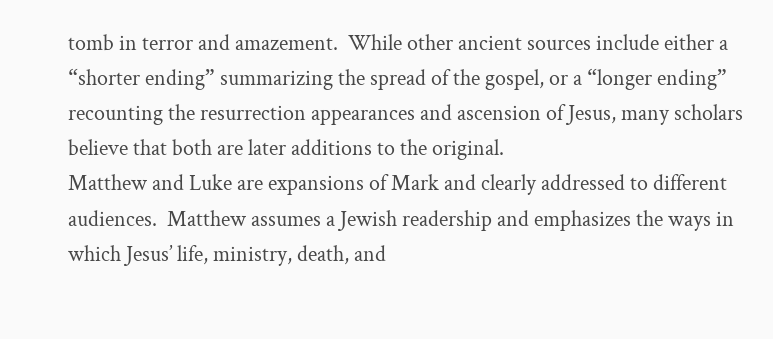tomb in terror and amazement.  While other ancient sources include either a “shorter ending” summarizing the spread of the gospel, or a “longer ending” recounting the resurrection appearances and ascension of Jesus, many scholars believe that both are later additions to the original.
Matthew and Luke are expansions of Mark and clearly addressed to different audiences.  Matthew assumes a Jewish readership and emphasizes the ways in which Jesus’ life, ministry, death, and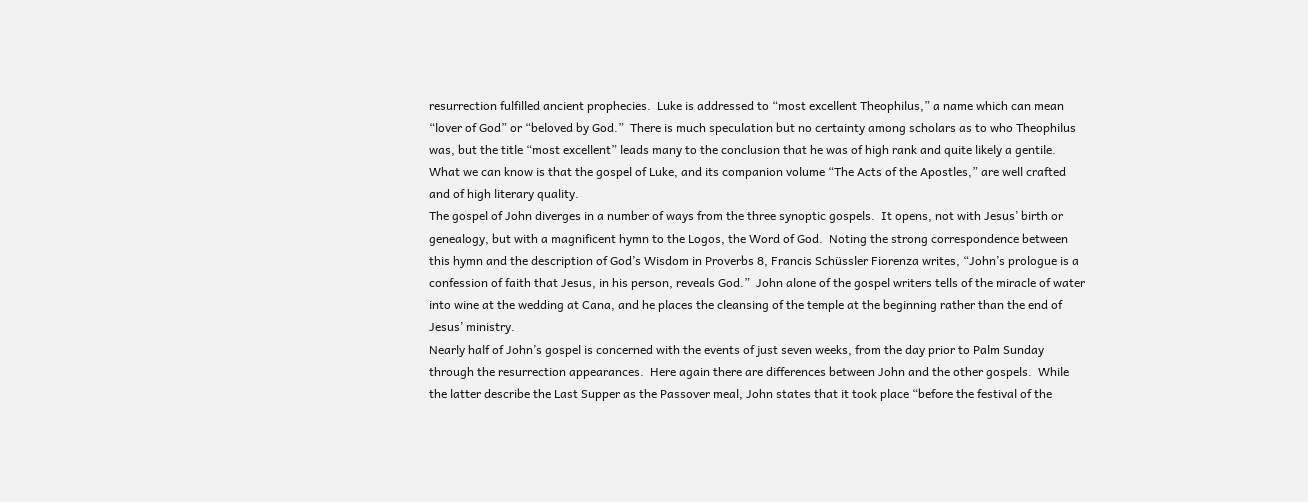resurrection fulfilled ancient prophecies.  Luke is addressed to “most excellent Theophilus,” a name which can mean “lover of God” or “beloved by God.”  There is much speculation but no certainty among scholars as to who Theophilus was, but the title “most excellent” leads many to the conclusion that he was of high rank and quite likely a gentile.  What we can know is that the gospel of Luke, and its companion volume “The Acts of the Apostles,” are well crafted and of high literary quality.
The gospel of John diverges in a number of ways from the three synoptic gospels.  It opens, not with Jesus’ birth or genealogy, but with a magnificent hymn to the Logos, the Word of God.  Noting the strong correspondence between this hymn and the description of God’s Wisdom in Proverbs 8, Francis Schüssler Fiorenza writes, “John’s prologue is a confession of faith that Jesus, in his person, reveals God.”  John alone of the gospel writers tells of the miracle of water into wine at the wedding at Cana, and he places the cleansing of the temple at the beginning rather than the end of Jesus’ ministry.
Nearly half of John’s gospel is concerned with the events of just seven weeks, from the day prior to Palm Sunday through the resurrection appearances.  Here again there are differences between John and the other gospels.  While the latter describe the Last Supper as the Passover meal, John states that it took place “before the festival of the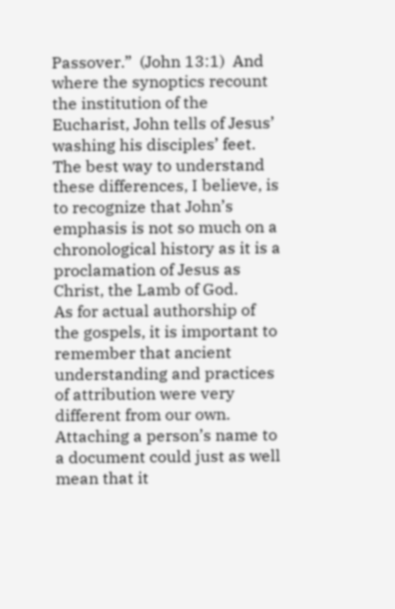Passover.”  (John 13:1)  And where the synoptics recount the institution of the Eucharist, John tells of Jesus’ washing his disciples’ feet.  The best way to understand these differences, I believe, is to recognize that John’s emphasis is not so much on a chronological history as it is a proclamation of Jesus as Christ, the Lamb of God.
As for actual authorship of the gospels, it is important to remember that ancient understanding and practices of attribution were very different from our own.  Attaching a person’s name to a document could just as well mean that it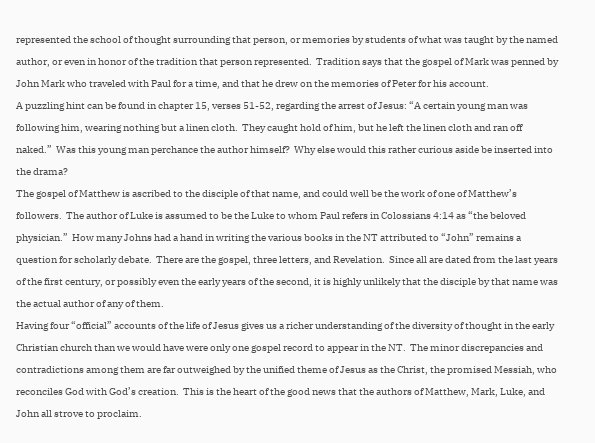represented the school of thought surrounding that person, or memories by students of what was taught by the named author, or even in honor of the tradition that person represented.  Tradition says that the gospel of Mark was penned by John Mark who traveled with Paul for a time, and that he drew on the memories of Peter for his account.
A puzzling hint can be found in chapter 15, verses 51-52, regarding the arrest of Jesus: “A certain young man was following him, wearing nothing but a linen cloth.  They caught hold of him, but he left the linen cloth and ran off naked.”  Was this young man perchance the author himself?  Why else would this rather curious aside be inserted into the drama?
The gospel of Matthew is ascribed to the disciple of that name, and could well be the work of one of Matthew’s followers.  The author of Luke is assumed to be the Luke to whom Paul refers in Colossians 4:14 as “the beloved physician.”  How many Johns had a hand in writing the various books in the NT attributed to “John” remains a question for scholarly debate.  There are the gospel, three letters, and Revelation.  Since all are dated from the last years of the first century, or possibly even the early years of the second, it is highly unlikely that the disciple by that name was the actual author of any of them.
Having four “official” accounts of the life of Jesus gives us a richer understanding of the diversity of thought in the early Christian church than we would have were only one gospel record to appear in the NT.  The minor discrepancies and contradictions among them are far outweighed by the unified theme of Jesus as the Christ, the promised Messiah, who reconciles God with God’s creation.  This is the heart of the good news that the authors of Matthew, Mark, Luke, and John all strove to proclaim.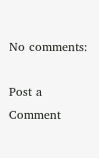No comments:

Post a Comment